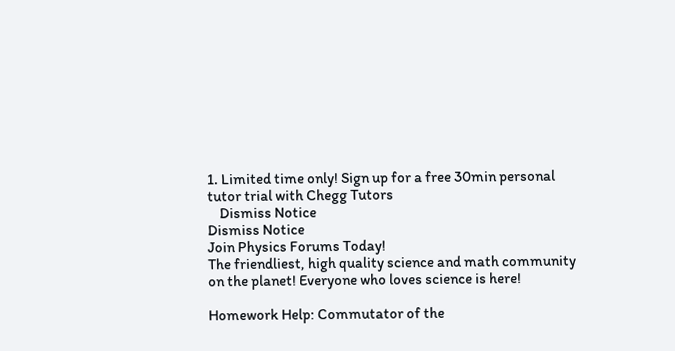1. Limited time only! Sign up for a free 30min personal tutor trial with Chegg Tutors
    Dismiss Notice
Dismiss Notice
Join Physics Forums Today!
The friendliest, high quality science and math community on the planet! Everyone who loves science is here!

Homework Help: Commutator of the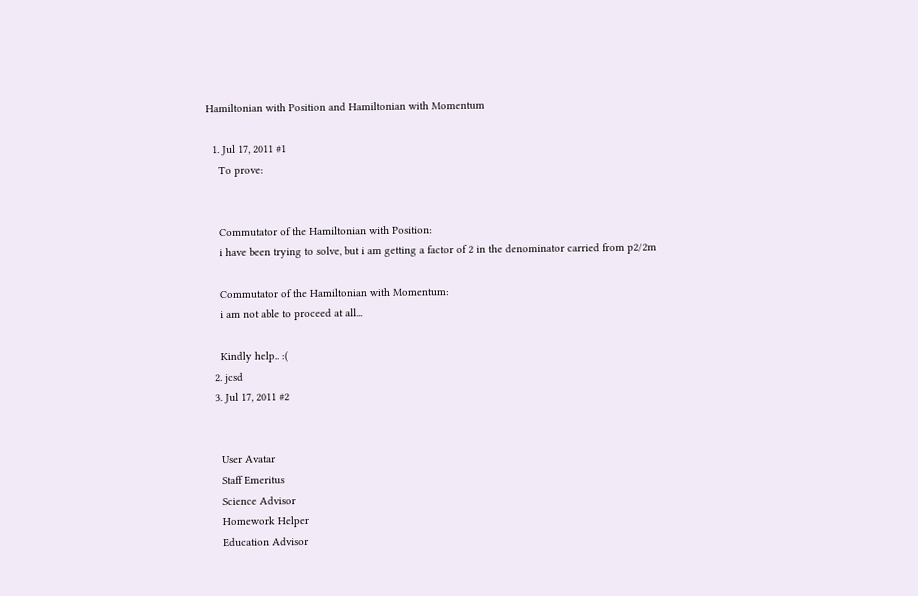Hamiltonian with Position and Hamiltonian with Momentum

  1. Jul 17, 2011 #1
    To prove:


    Commutator of the Hamiltonian with Position:
    i have been trying to solve, but i am getting a factor of 2 in the denominator carried from p2/2m

    Commutator of the Hamiltonian with Momentum:
    i am not able to proceed at all...

    Kindly help.. :(
  2. jcsd
  3. Jul 17, 2011 #2


    User Avatar
    Staff Emeritus
    Science Advisor
    Homework Helper
    Education Advisor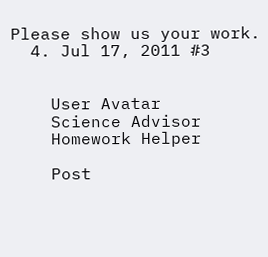Please show us your work.
  4. Jul 17, 2011 #3


    User Avatar
    Science Advisor
    Homework Helper

    Post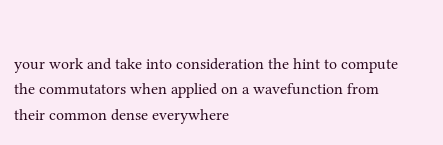your work and take into consideration the hint to compute the commutators when applied on a wavefunction from their common dense everywhere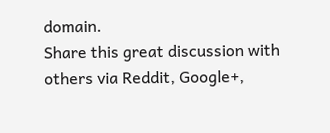domain.
Share this great discussion with others via Reddit, Google+,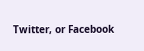Twitter, or Facebook